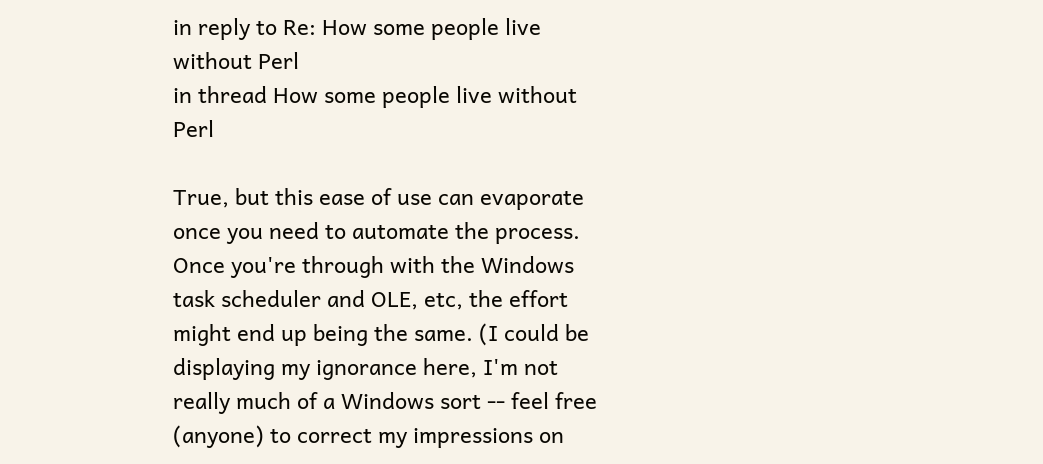in reply to Re: How some people live without Perl
in thread How some people live without Perl

True, but this ease of use can evaporate once you need to automate the process. Once you're through with the Windows task scheduler and OLE, etc, the effort might end up being the same. (I could be displaying my ignorance here, I'm not really much of a Windows sort -- feel free (anyone) to correct my impressions on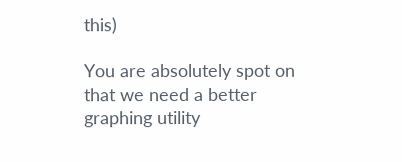this)

You are absolutely spot on that we need a better graphing utility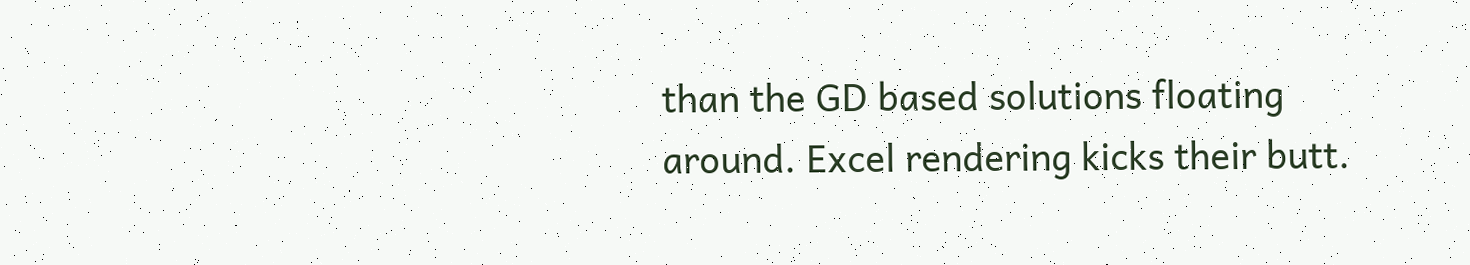than the GD based solutions floating around. Excel rendering kicks their butt.